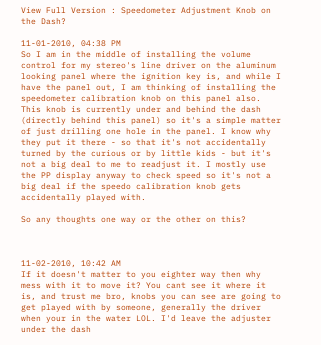View Full Version : Speedometer Adjustment Knob on the Dash?

11-01-2010, 04:38 PM
So I am in the middle of installing the volume control for my stereo's line driver on the aluminum looking panel where the ignition key is, and while I have the panel out, I am thinking of installing the speedometer calibration knob on this panel also. This knob is currently under and behind the dash (directly behind this panel) so it's a simple matter of just drilling one hole in the panel. I know why they put it there - so that it's not accidentally turned by the curious or by little kids - but it's not a big deal to me to readjust it. I mostly use the PP display anyway to check speed so it's not a big deal if the speedo calibration knob gets accidentally played with.

So any thoughts one way or the other on this?



11-02-2010, 10:42 AM
If it doesn't matter to you eighter way then why mess with it to move it? You cant see it where it is, and trust me bro, knobs you can see are going to get played with by someone, generally the driver when your in the water LOL. I'd leave the adjuster under the dash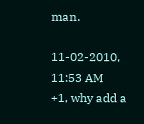man.

11-02-2010, 11:53 AM
+1, why add a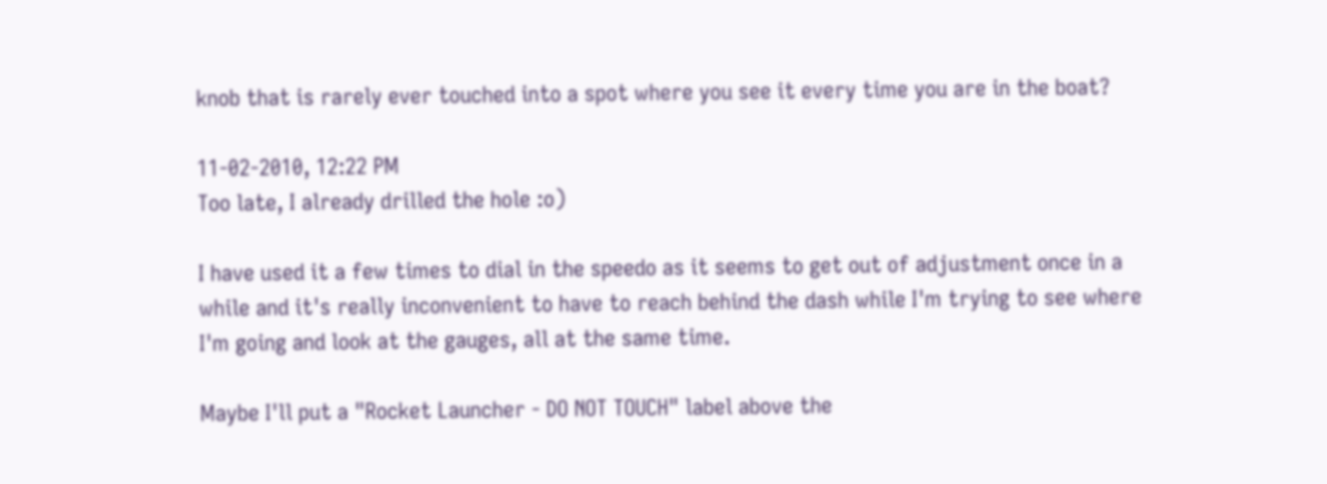knob that is rarely ever touched into a spot where you see it every time you are in the boat?

11-02-2010, 12:22 PM
Too late, I already drilled the hole :o)

I have used it a few times to dial in the speedo as it seems to get out of adjustment once in a while and it's really inconvenient to have to reach behind the dash while I'm trying to see where I'm going and look at the gauges, all at the same time.

Maybe I'll put a "Rocket Launcher - DO NOT TOUCH" label above the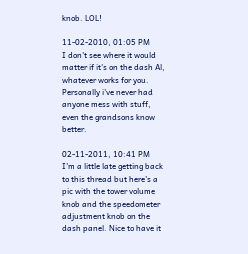knob. LOL!

11-02-2010, 01:05 PM
I don't see where it would matter if it's on the dash Al, whatever works for you. Personally i've never had anyone mess with stuff, even the grandsons know better.

02-11-2011, 10:41 PM
I'm a little late getting back to this thread but here's a pic with the tower volume knob and the speedometer adjustment knob on the dash panel. Nice to have it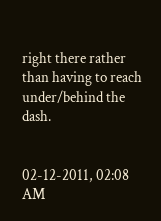right there rather than having to reach under/behind the dash.


02-12-2011, 02:08 AM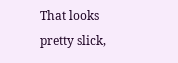That looks pretty slick,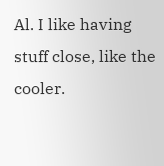Al. I like having stuff close, like the cooler.